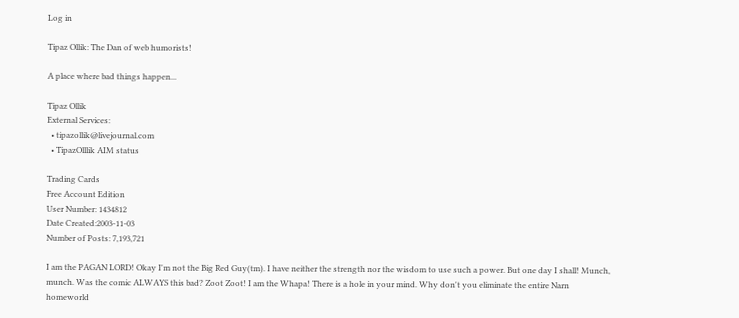Log in

Tipaz Ollik: The Dan of web humorists!

A place where bad things happen...

Tipaz Ollik
External Services:
  • tipazollik@livejournal.com
  • TipazOlllik AIM status

Trading Cards
Free Account Edition
User Number: 1434812
Date Created:2003-11-03
Number of Posts: 7,193,721

I am the PAGAN LORD! Okay I'm not the Big Red Guy(tm). I have neither the strength nor the wisdom to use such a power. But one day I shall! Munch, munch. Was the comic ALWAYS this bad? Zoot Zoot! I am the Whapa! There is a hole in your mind. Why don't you eliminate the entire Narn homeworld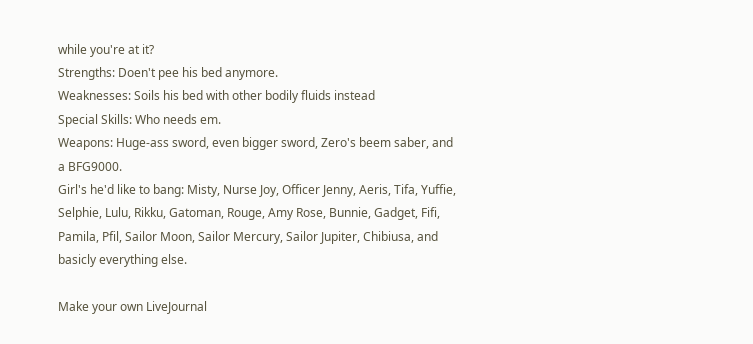while you're at it?
Strengths: Doen't pee his bed anymore.
Weaknesses: Soils his bed with other bodily fluids instead
Special Skills: Who needs em.
Weapons: Huge-ass sword, even bigger sword, Zero's beem saber, and a BFG9000.
Girl's he'd like to bang: Misty, Nurse Joy, Officer Jenny, Aeris, Tifa, Yuffie, Selphie, Lulu, Rikku, Gatoman, Rouge, Amy Rose, Bunnie, Gadget, Fifi, Pamila, Pfil, Sailor Moon, Sailor Mercury, Sailor Jupiter, Chibiusa, and basicly everything else.

Make your own LiveJournal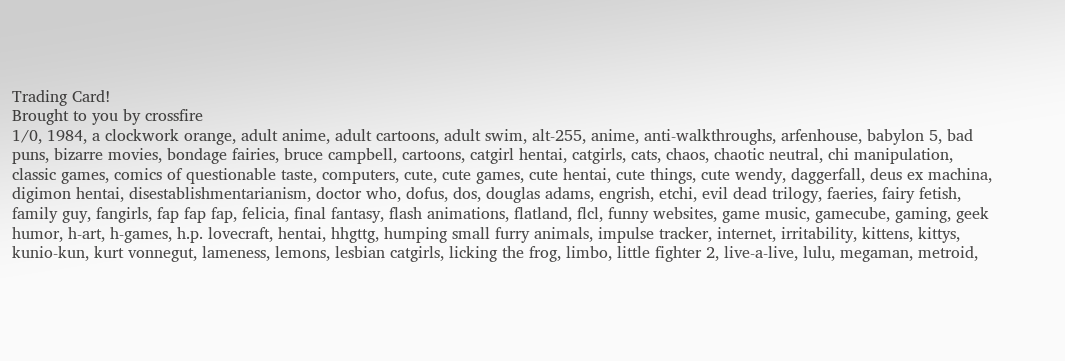Trading Card!
Brought to you by crossfire
1/0, 1984, a clockwork orange, adult anime, adult cartoons, adult swim, alt-255, anime, anti-walkthroughs, arfenhouse, babylon 5, bad puns, bizarre movies, bondage fairies, bruce campbell, cartoons, catgirl hentai, catgirls, cats, chaos, chaotic neutral, chi manipulation, classic games, comics of questionable taste, computers, cute, cute games, cute hentai, cute things, cute wendy, daggerfall, deus ex machina, digimon hentai, disestablishmentarianism, doctor who, dofus, dos, douglas adams, engrish, etchi, evil dead trilogy, faeries, fairy fetish, family guy, fangirls, fap fap fap, felicia, final fantasy, flash animations, flatland, flcl, funny websites, game music, gamecube, gaming, geek humor, h-art, h-games, h.p. lovecraft, hentai, hhgttg, humping small furry animals, impulse tracker, internet, irritability, kittens, kittys, kunio-kun, kurt vonnegut, lameness, lemons, lesbian catgirls, licking the frog, limbo, little fighter 2, live-a-live, lulu, megaman, metroid,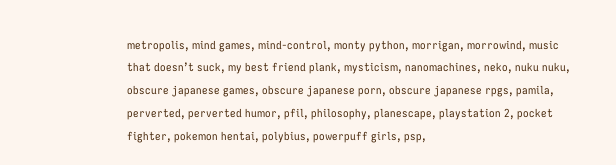metropolis, mind games, mind-control, monty python, morrigan, morrowind, music that doesn’t suck, my best friend plank, mysticism, nanomachines, neko, nuku nuku, obscure japanese games, obscure japanese porn, obscure japanese rpgs, pamila, perverted, perverted humor, pfil, philosophy, planescape, playstation 2, pocket fighter, pokemon hentai, polybius, powerpuff girls, psp,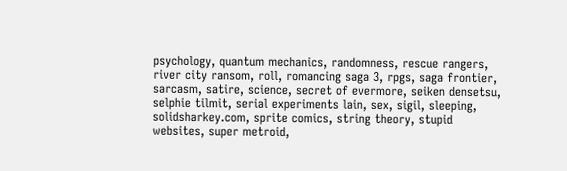psychology, quantum mechanics, randomness, rescue rangers, river city ransom, roll, romancing saga 3, rpgs, saga frontier, sarcasm, satire, science, secret of evermore, seiken densetsu, selphie tilmit, serial experiments lain, sex, sigil, sleeping, solidsharkey.com, sprite comics, string theory, stupid websites, super metroid,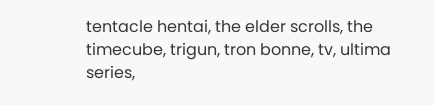tentacle hentai, the elder scrolls, the timecube, trigun, tron bonne, tv, ultima series,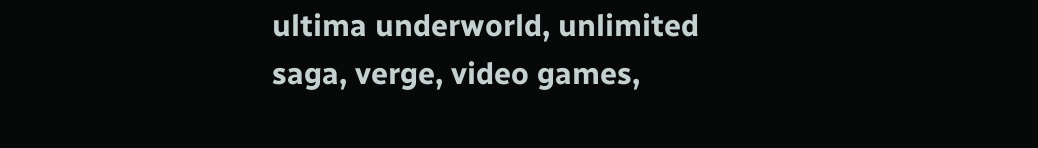ultima underworld, unlimited saga, verge, video games,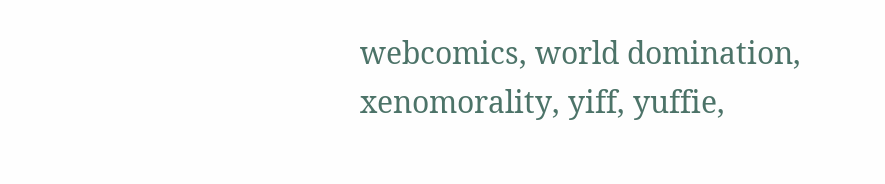webcomics, world domination, xenomorality, yiff, yuffie,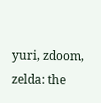yuri, zdoom, zelda: the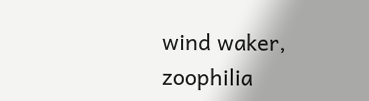wind waker, zoophilia